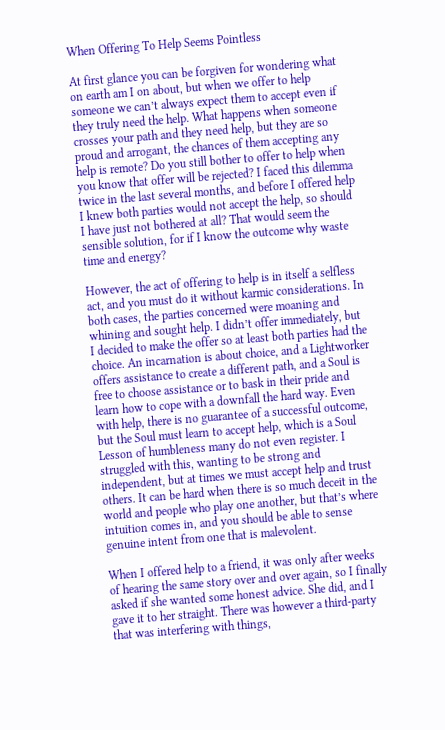When Offering To Help Seems Pointless

At first glance you can be forgiven for wondering what on earth am I on about, but when we offer to help someone we can’t always expect them to accept even if they truly need the help. What happens when someone crosses your path and they need help, but they are so proud and arrogant, the chances of them accepting any help is remote? Do you still bother to offer to help when you know that offer will be rejected? I faced this dilemma twice in the last several months, and before I offered help I knew both parties would not accept the help, so should I have just not bothered at all? That would seem the sensible solution, for if I know the outcome why waste time and energy?

However, the act of offering to help is in itself a selfless act, and you must do it without karmic considerations. In both cases, the parties concerned were moaning and whining and sought help. I didn’t offer immediately, but I decided to make the offer so at least both parties had the choice. An incarnation is about choice, and a Lightworker offers assistance to create a different path, and a Soul is free to choose assistance or to bask in their pride and learn how to cope with a downfall the hard way. Even with help, there is no guarantee of a successful outcome, but the Soul must learn to accept help, which is a Soul Lesson of humbleness many do not even register. I struggled with this, wanting to be strong and independent, but at times we must accept help and trust others. It can be hard when there is so much deceit in the world and people who play one another, but that’s where intuition comes in, and you should be able to sense genuine intent from one that is malevolent.

When I offered help to a friend, it was only after weeks of hearing the same story over and over again, so I finally asked if she wanted some honest advice. She did, and I gave it to her straight. There was however a third-party that was interfering with things,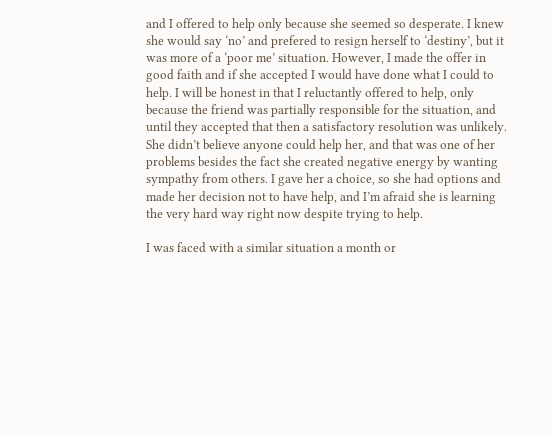and I offered to help only because she seemed so desperate. I knew she would say ‘no’ and prefered to resign herself to ‘destiny’, but it was more of a ‘poor me’ situation. However, I made the offer in good faith and if she accepted I would have done what I could to help. I will be honest in that I reluctantly offered to help, only because the friend was partially responsible for the situation, and until they accepted that then a satisfactory resolution was unlikely. She didn’t believe anyone could help her, and that was one of her problems besides the fact she created negative energy by wanting sympathy from others. I gave her a choice, so she had options and made her decision not to have help, and I’m afraid she is learning the very hard way right now despite trying to help.

I was faced with a similar situation a month or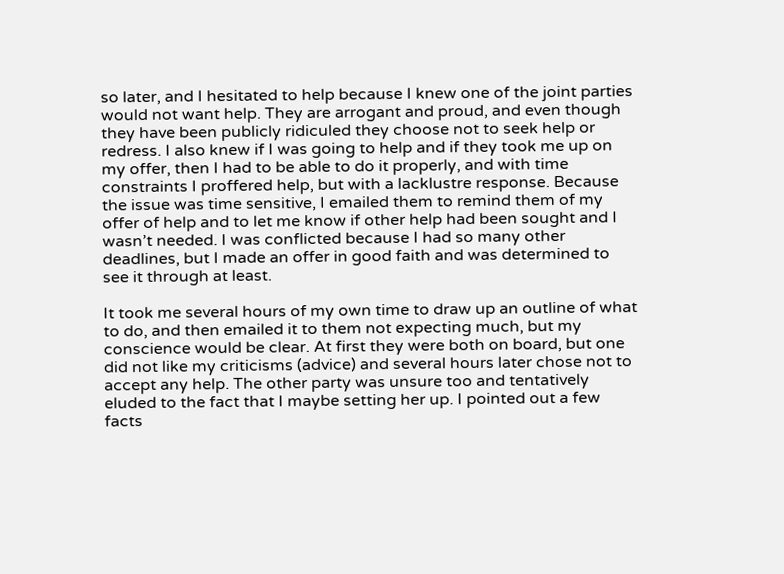so later, and I hesitated to help because I knew one of the joint parties would not want help. They are arrogant and proud, and even though they have been publicly ridiculed they choose not to seek help or redress. I also knew if I was going to help and if they took me up on my offer, then I had to be able to do it properly, and with time constraints I proffered help, but with a lacklustre response. Because the issue was time sensitive, I emailed them to remind them of my offer of help and to let me know if other help had been sought and I wasn’t needed. I was conflicted because I had so many other deadlines, but I made an offer in good faith and was determined to see it through at least.

It took me several hours of my own time to draw up an outline of what to do, and then emailed it to them not expecting much, but my conscience would be clear. At first they were both on board, but one did not like my criticisms (advice) and several hours later chose not to accept any help. The other party was unsure too and tentatively eluded to the fact that I maybe setting her up. I pointed out a few facts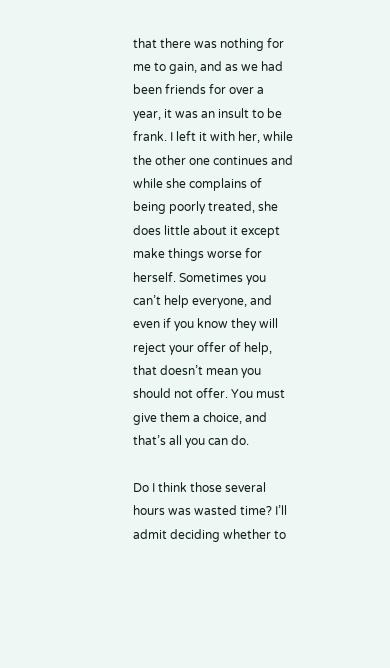that there was nothing for me to gain, and as we had been friends for over a year, it was an insult to be frank. I left it with her, while the other one continues and while she complains of being poorly treated, she does little about it except make things worse for herself. Sometimes you can’t help everyone, and even if you know they will reject your offer of help, that doesn’t mean you should not offer. You must give them a choice, and that’s all you can do.

Do I think those several hours was wasted time? I’ll admit deciding whether to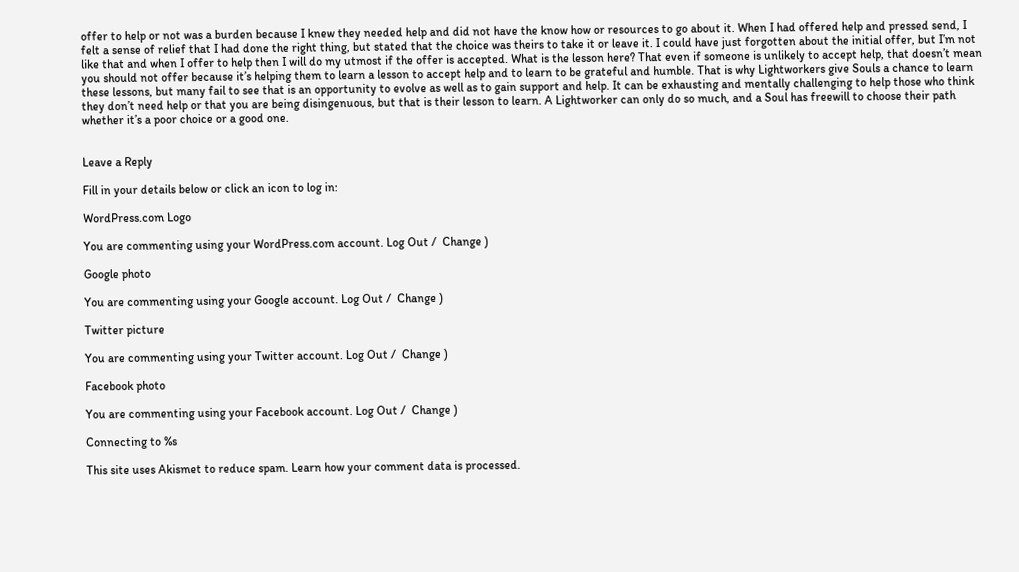offer to help or not was a burden because I knew they needed help and did not have the know how or resources to go about it. When I had offered help and pressed send, I felt a sense of relief that I had done the right thing, but stated that the choice was theirs to take it or leave it. I could have just forgotten about the initial offer, but I’m not like that and when I offer to help then I will do my utmost if the offer is accepted. What is the lesson here? That even if someone is unlikely to accept help, that doesn’t mean you should not offer because it’s helping them to learn a lesson to accept help and to learn to be grateful and humble. That is why Lightworkers give Souls a chance to learn these lessons, but many fail to see that is an opportunity to evolve as well as to gain support and help. It can be exhausting and mentally challenging to help those who think they don’t need help or that you are being disingenuous, but that is their lesson to learn. A Lightworker can only do so much, and a Soul has freewill to choose their path whether it’s a poor choice or a good one.


Leave a Reply

Fill in your details below or click an icon to log in:

WordPress.com Logo

You are commenting using your WordPress.com account. Log Out /  Change )

Google photo

You are commenting using your Google account. Log Out /  Change )

Twitter picture

You are commenting using your Twitter account. Log Out /  Change )

Facebook photo

You are commenting using your Facebook account. Log Out /  Change )

Connecting to %s

This site uses Akismet to reduce spam. Learn how your comment data is processed.